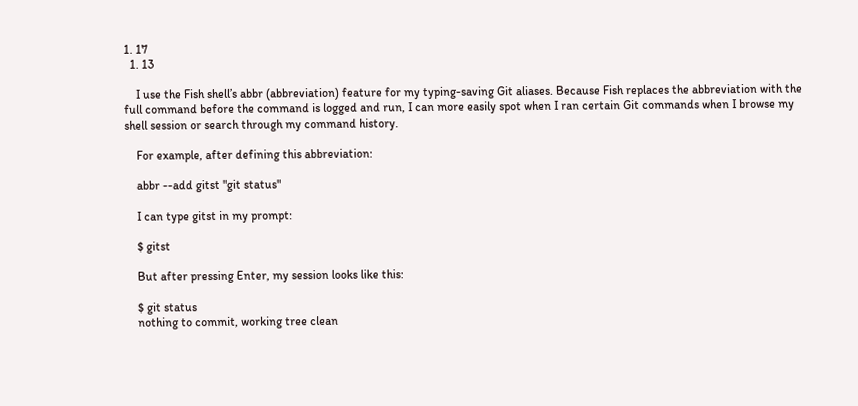1. 17
  1. 13

    I use the Fish shell’s abbr (abbreviation) feature for my typing-saving Git aliases. Because Fish replaces the abbreviation with the full command before the command is logged and run, I can more easily spot when I ran certain Git commands when I browse my shell session or search through my command history.

    For example, after defining this abbreviation:

    abbr --add gitst "git status"

    I can type gitst in my prompt:

    $ gitst

    But after pressing Enter, my session looks like this:

    $ git status
    nothing to commit, working tree clean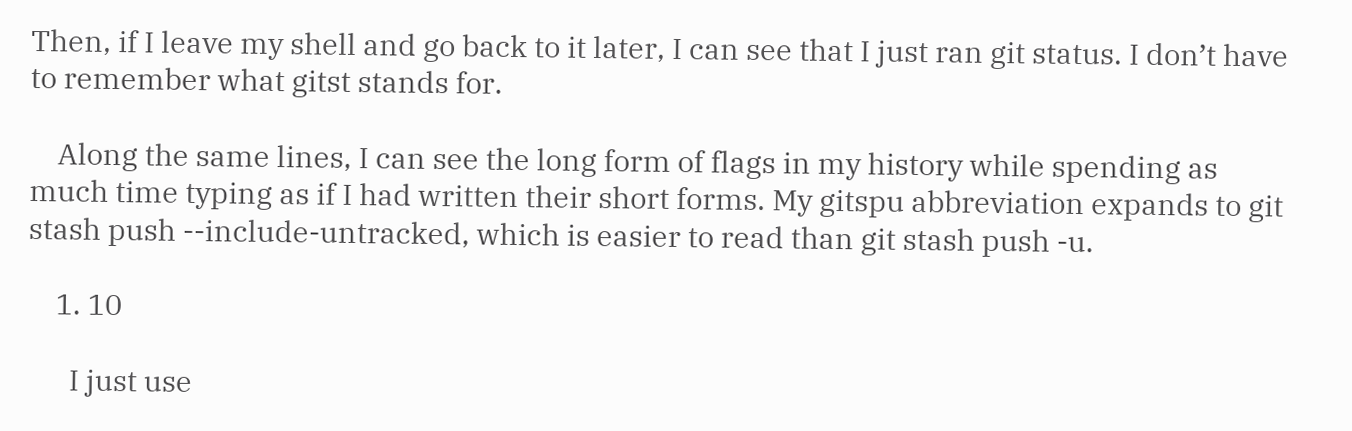Then, if I leave my shell and go back to it later, I can see that I just ran git status. I don’t have to remember what gitst stands for.

    Along the same lines, I can see the long form of flags in my history while spending as much time typing as if I had written their short forms. My gitspu abbreviation expands to git stash push --include-untracked, which is easier to read than git stash push -u.

    1. 10

      I just use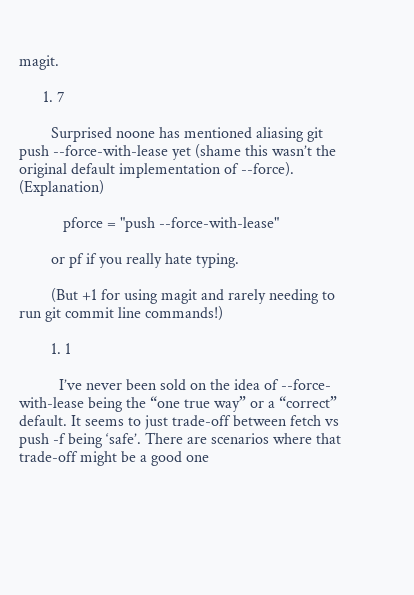magit.

      1. 7

        Surprised noone has mentioned aliasing git push --force-with-lease yet (shame this wasn’t the original default implementation of --force). (Explanation)

           pforce = "push --force-with-lease"

        or pf if you really hate typing.

        (But +1 for using magit and rarely needing to run git commit line commands!)

        1. 1

          I’ve never been sold on the idea of --force-with-lease being the “one true way” or a “correct” default. It seems to just trade-off between fetch vs push -f being ‘safe’. There are scenarios where that trade-off might be a good one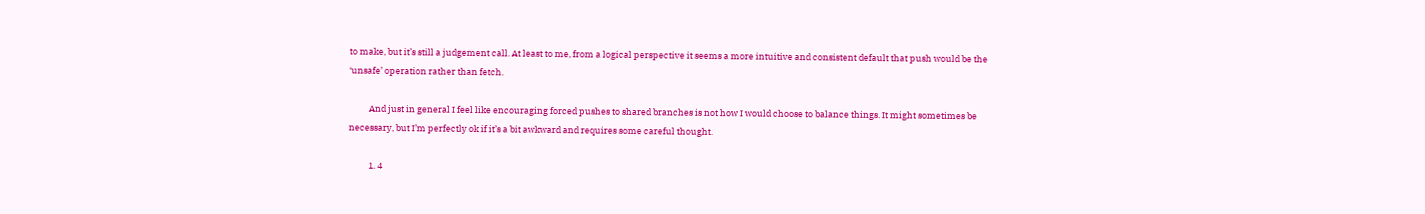to make, but it’s still a judgement call. At least to me, from a logical perspective it seems a more intuitive and consistent default that push would be the ‘unsafe’ operation rather than fetch.

          And just in general I feel like encouraging forced pushes to shared branches is not how I would choose to balance things. It might sometimes be necessary, but I’m perfectly ok if it’s a bit awkward and requires some careful thought.

          1. 4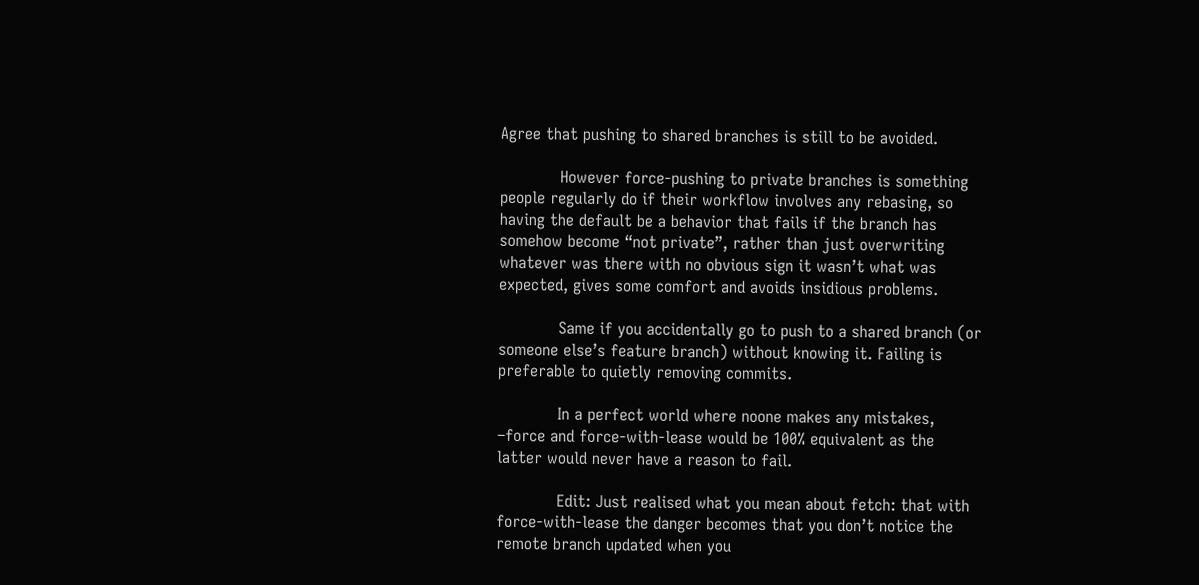Agree that pushing to shared branches is still to be avoided.

            However force-pushing to private branches is something people regularly do if their workflow involves any rebasing, so having the default be a behavior that fails if the branch has somehow become “not private”, rather than just overwriting whatever was there with no obvious sign it wasn’t what was expected, gives some comfort and avoids insidious problems.

            Same if you accidentally go to push to a shared branch (or someone else’s feature branch) without knowing it. Failing is preferable to quietly removing commits.

            In a perfect world where noone makes any mistakes, –force and force-with-lease would be 100% equivalent as the latter would never have a reason to fail.

            Edit: Just realised what you mean about fetch: that with force-with-lease the danger becomes that you don’t notice the remote branch updated when you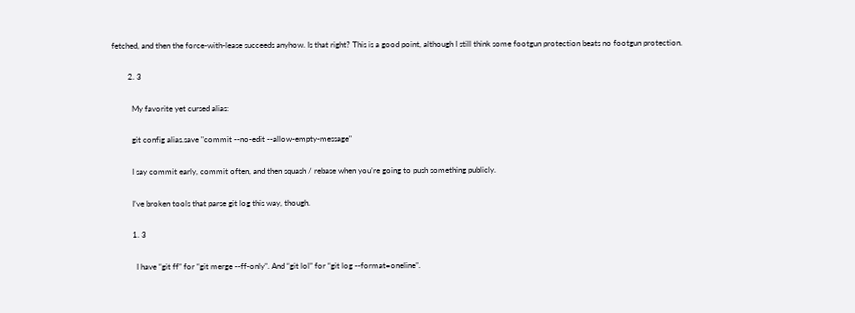fetched, and then the force-with-lease succeeds anyhow. Is that right? This is a good point, although I still think some footgun protection beats no footgun protection.

        2. 3

          My favorite yet cursed alias:

          git config alias.save "commit --no-edit --allow-empty-message"

          I say commit early, commit often, and then squash / rebase when you’re going to push something publicly.

          I’ve broken tools that parse git log this way, though.

          1. 3

            I have “git ff” for “git merge --ff-only”. And “git lol” for “git log --format=oneline”.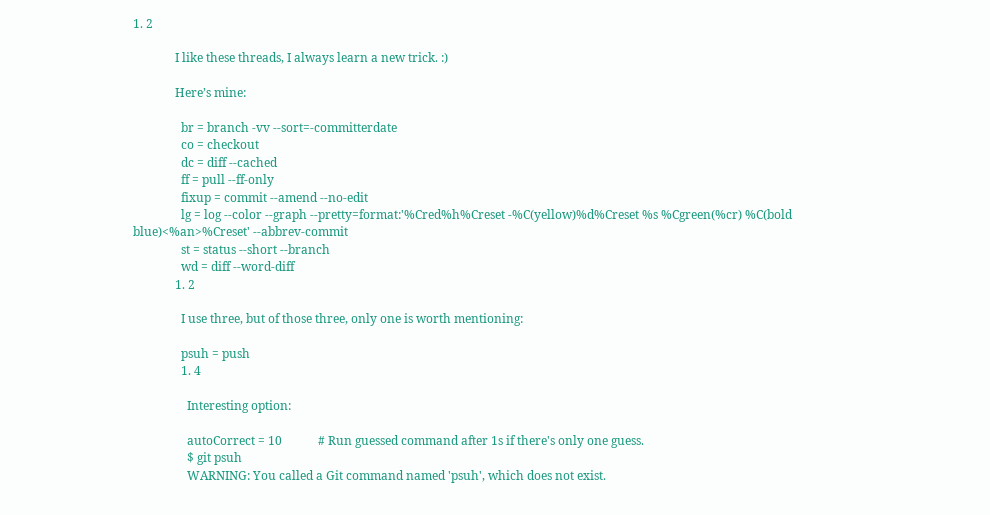1. 2

              I like these threads, I always learn a new trick. :)

              Here’s mine:

                br = branch -vv --sort=-committerdate
                co = checkout
                dc = diff --cached
                ff = pull --ff-only
                fixup = commit --amend --no-edit
                lg = log --color --graph --pretty=format:'%Cred%h%Creset -%C(yellow)%d%Creset %s %Cgreen(%cr) %C(bold blue)<%an>%Creset' --abbrev-commit
                st = status --short --branch
                wd = diff --word-diff
              1. 2

                I use three, but of those three, only one is worth mentioning:

                psuh = push
                1. 4

                  Interesting option:

                  autoCorrect = 10            # Run guessed command after 1s if there's only one guess.
                  $ git psuh
                  WARNING: You called a Git command named 'psuh', which does not exist.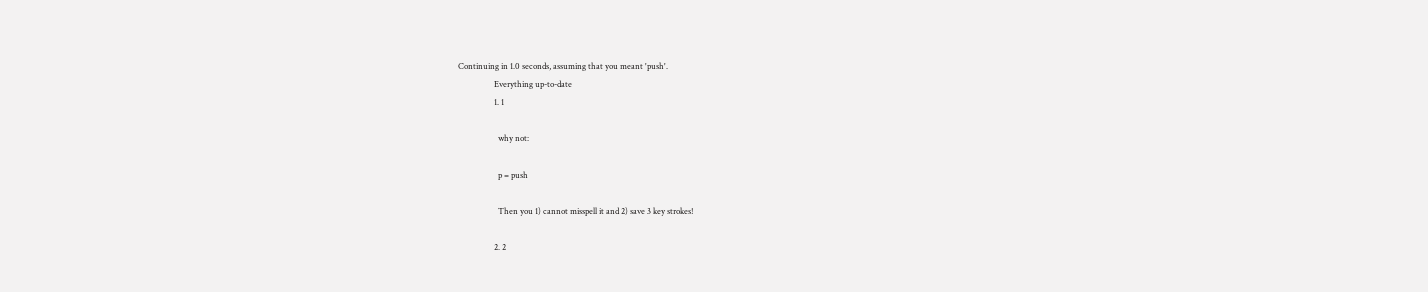Continuing in 1.0 seconds, assuming that you meant 'push'.
                  Everything up-to-date
                  1. 1

                    why not:

                    p = push

                    Then you 1) cannot misspell it and 2) save 3 key strokes!

                  2. 2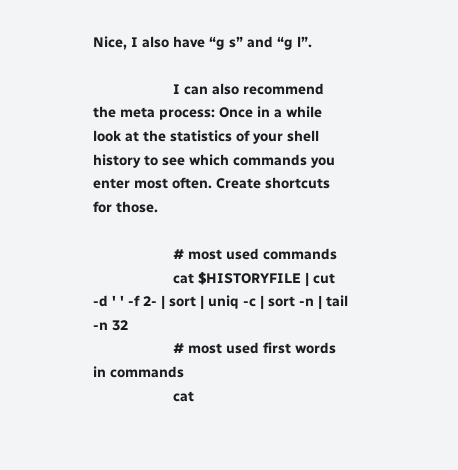Nice, I also have “g s” and “g l”.

                    I can also recommend the meta process: Once in a while look at the statistics of your shell history to see which commands you enter most often. Create shortcuts for those.

                    # most used commands
                    cat $HISTORYFILE | cut -d ' ' -f 2- | sort | uniq -c | sort -n | tail -n 32
                    # most used first words in commands
                    cat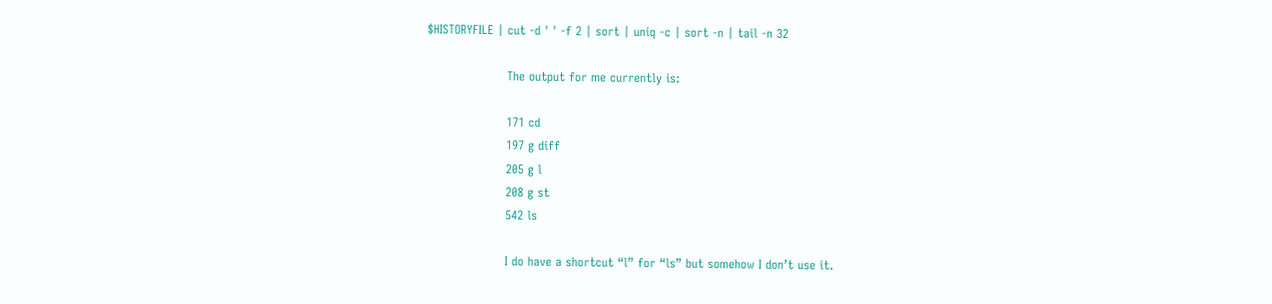$HISTORYFILE | cut -d ' ' -f 2 | sort | uniq -c | sort -n | tail -n 32

                    The output for me currently is:

                    171 cd
                    197 g diff
                    205 g l
                    208 g st
                    542 ls

                    I do have a shortcut “l” for “ls” but somehow I don’t use it.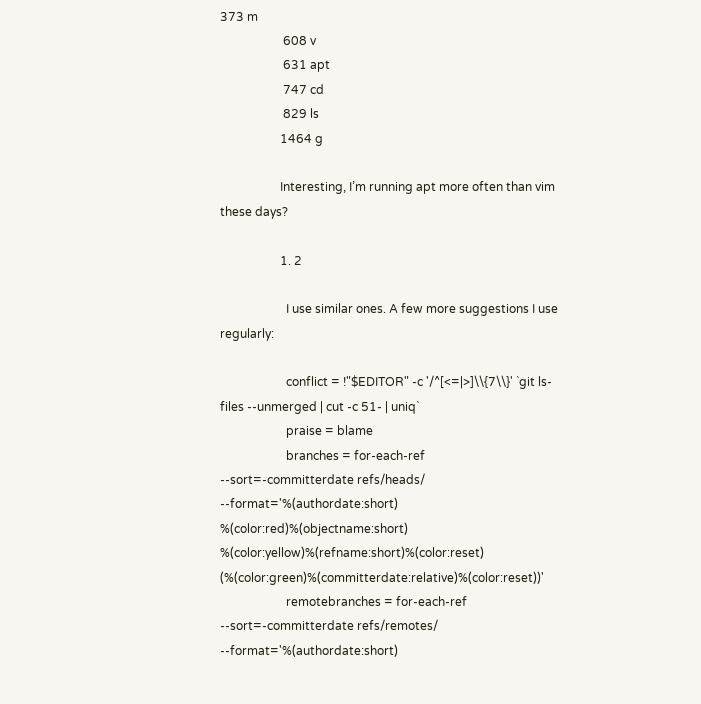373 m
                     608 v
                     631 apt
                     747 cd
                     829 ls
                    1464 g

                    Interesting, I’m running apt more often than vim these days?

                    1. 2

                      I use similar ones. A few more suggestions I use regularly:

                      conflict = !"$EDITOR" -c '/^[<=|>]\\{7\\}' `git ls-files --unmerged | cut -c 51- | uniq`
                      praise = blame
                      branches = for-each-ref --sort=-committerdate refs/heads/ --format='%(authordate:short) %(color:red)%(objectname:short) %(color:yellow)%(refname:short)%(color:reset) (%(color:green)%(committerdate:relative)%(color:reset))'
                      remotebranches = for-each-ref --sort=-committerdate refs/remotes/ --format='%(authordate:short)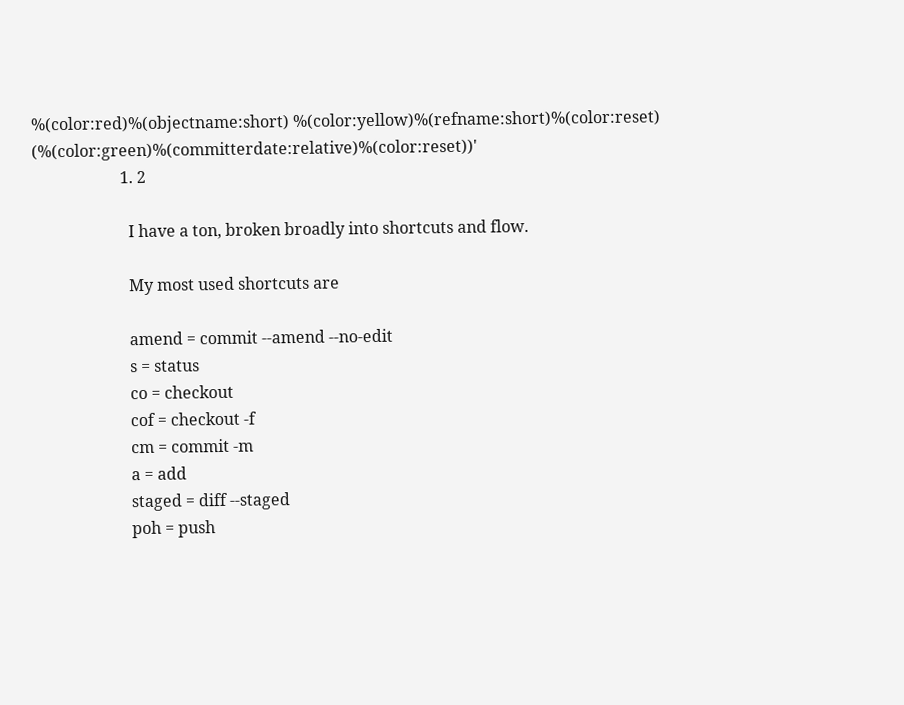%(color:red)%(objectname:short) %(color:yellow)%(refname:short)%(color:reset) (%(color:green)%(committerdate:relative)%(color:reset))'
                      1. 2

                        I have a ton, broken broadly into shortcuts and flow.

                        My most used shortcuts are

                        amend = commit --amend --no-edit
                        s = status
                        co = checkout
                        cof = checkout -f
                        cm = commit -m
                        a = add
                        staged = diff --staged
                        poh = push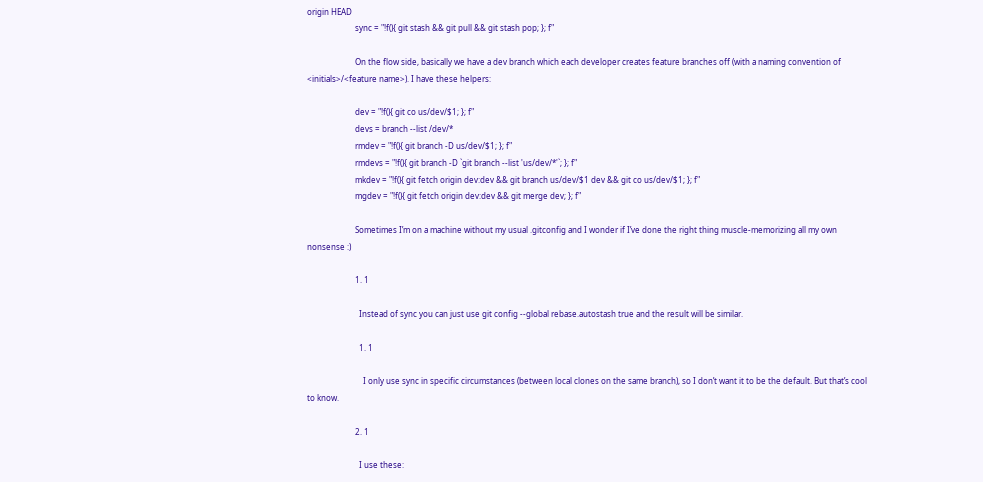origin HEAD
                        sync = "!f(){ git stash && git pull && git stash pop; }; f"

                        On the flow side, basically we have a dev branch which each developer creates feature branches off (with a naming convention of <initials>/<feature name>). I have these helpers:

                        dev = "!f(){ git co us/dev/$1; }; f"
                        devs = branch --list /dev/*
                        rmdev = "!f(){ git branch -D us/dev/$1; }; f"
                        rmdevs = "!f(){ git branch -D `git branch --list 'us/dev/*'`; }; f"
                        mkdev = "!f(){ git fetch origin dev:dev && git branch us/dev/$1 dev && git co us/dev/$1; }; f"
                        mgdev = "!f(){ git fetch origin dev:dev && git merge dev; }; f"

                        Sometimes I’m on a machine without my usual .gitconfig and I wonder if I’ve done the right thing muscle-memorizing all my own nonsense :)

                        1. 1

                          Instead of sync you can just use git config --global rebase.autostash true and the result will be similar.

                          1. 1

                            I only use sync in specific circumstances (between local clones on the same branch), so I don’t want it to be the default. But that’s cool to know.

                        2. 1

                          I use these: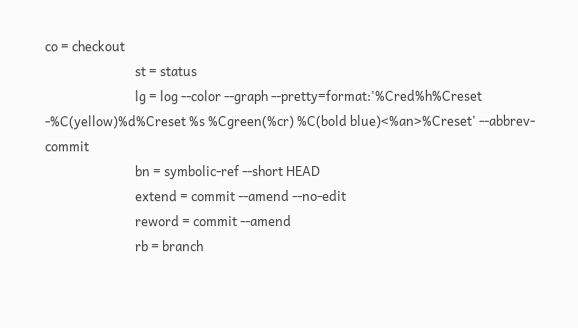co = checkout
                              st = status
                              lg = log --color --graph --pretty=format:'%Cred%h%Creset -%C(yellow)%d%Creset %s %Cgreen(%cr) %C(bold blue)<%an>%Creset' --abbrev-commit
                              bn = symbolic-ref --short HEAD
                              extend = commit --amend --no-edit
                              reword = commit --amend
                              rb = branch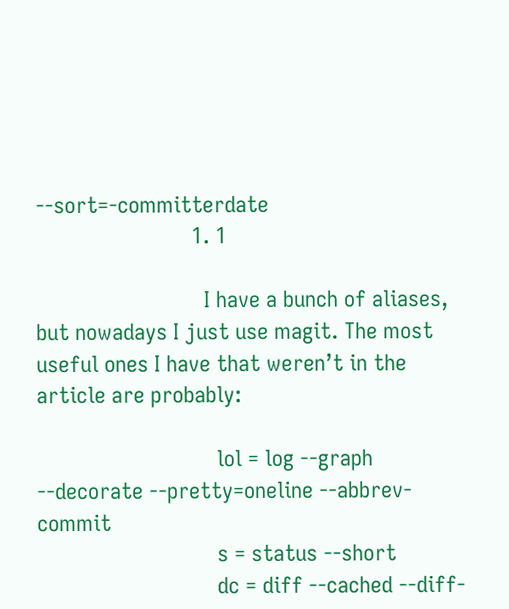--sort=-committerdate
                          1. 1

                            I have a bunch of aliases, but nowadays I just use magit. The most useful ones I have that weren’t in the article are probably:

                              lol = log --graph --decorate --pretty=oneline --abbrev-commit
                              s = status --short
                              dc = diff --cached --diff-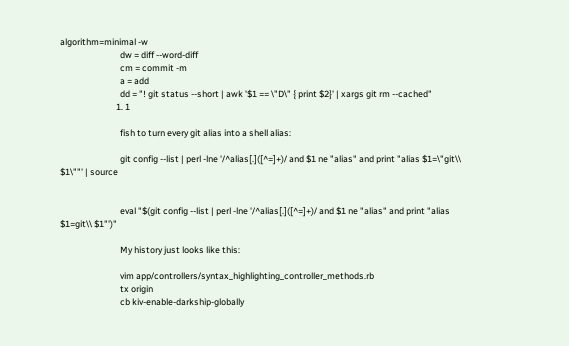algorithm=minimal -w
                              dw = diff --word-diff
                              cm = commit -m
                              a = add
                              dd = "! git status --short | awk '$1 == \"D\" { print $2}' | xargs git rm --cached"
                            1. 1

                              fish to turn every git alias into a shell alias:

                              git config --list | perl -lne '/^alias[.]([^=]+)/ and $1 ne "alias" and print "alias $1=\"git\\ $1\""' | source


                              eval "$(git config --list | perl -lne '/^alias[.]([^=]+)/ and $1 ne "alias" and print "alias $1=git\\ $1"')"

                              My history just looks like this:

                              vim app/controllers/syntax_highlighting_controller_methods.rb
                              tx origin
                              cb kiv-enable-darkship-globally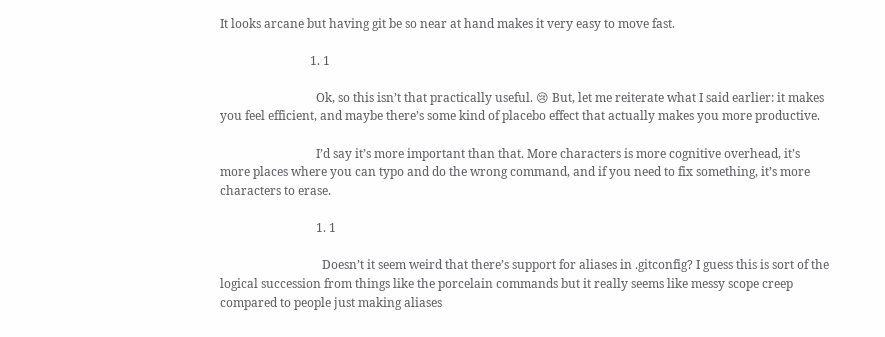It looks arcane but having git be so near at hand makes it very easy to move fast.

                              1. 1

                                Ok, so this isn’t that practically useful. 😢 But, let me reiterate what I said earlier: it makes you feel efficient, and maybe there’s some kind of placebo effect that actually makes you more productive.

                                I’d say it’s more important than that. More characters is more cognitive overhead, it’s more places where you can typo and do the wrong command, and if you need to fix something, it’s more characters to erase.

                                1. 1

                                  Doesn’t it seem weird that there’s support for aliases in .gitconfig? I guess this is sort of the logical succession from things like the porcelain commands but it really seems like messy scope creep compared to people just making aliases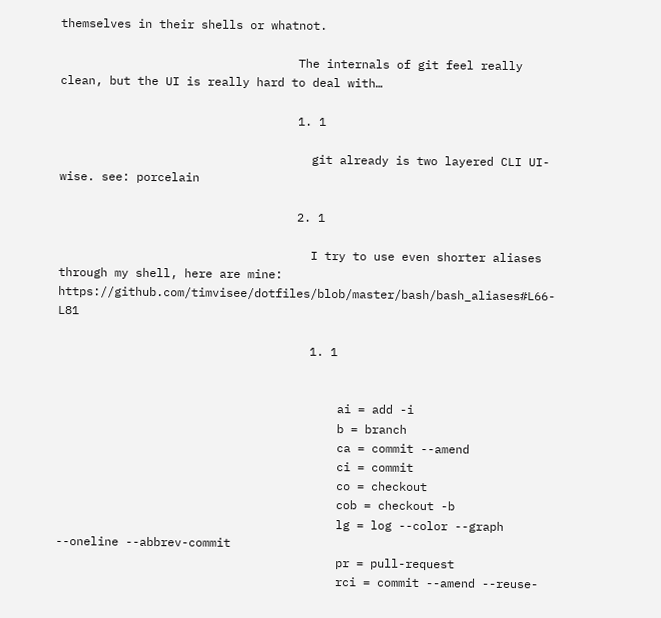themselves in their shells or whatnot.

                                  The internals of git feel really clean, but the UI is really hard to deal with…

                                  1. 1

                                    git already is two layered CLI UI-wise. see: porcelain

                                  2. 1

                                    I try to use even shorter aliases through my shell, here are mine: https://github.com/timvisee/dotfiles/blob/master/bash/bash_aliases#L66-L81

                                    1. 1


                                        ai = add -i
                                        b = branch
                                        ca = commit --amend
                                        ci = commit
                                        co = checkout
                                        cob = checkout -b
                                        lg = log --color --graph --oneline --abbrev-commit
                                        pr = pull-request
                                        rci = commit --amend --reuse-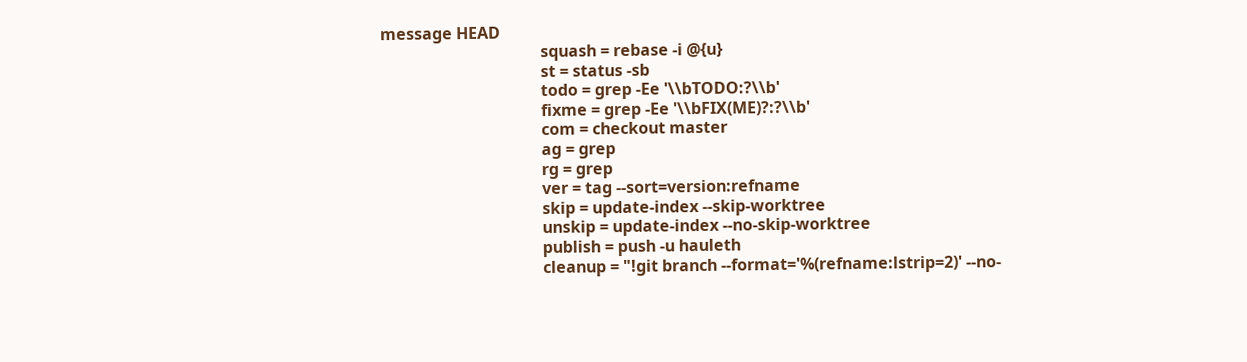message HEAD
                                        squash = rebase -i @{u}
                                        st = status -sb
                                        todo = grep -Ee '\\bTODO:?\\b'
                                        fixme = grep -Ee '\\bFIX(ME)?:?\\b'
                                        com = checkout master
                                        ag = grep
                                        rg = grep
                                        ver = tag --sort=version:refname
                                        skip = update-index --skip-worktree
                                        unskip = update-index --no-skip-worktree
                                        publish = push -u hauleth
                                        cleanup = "!git branch --format='%(refname:lstrip=2)' --no-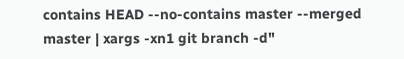contains HEAD --no-contains master --merged master | xargs -xn1 git branch -d"